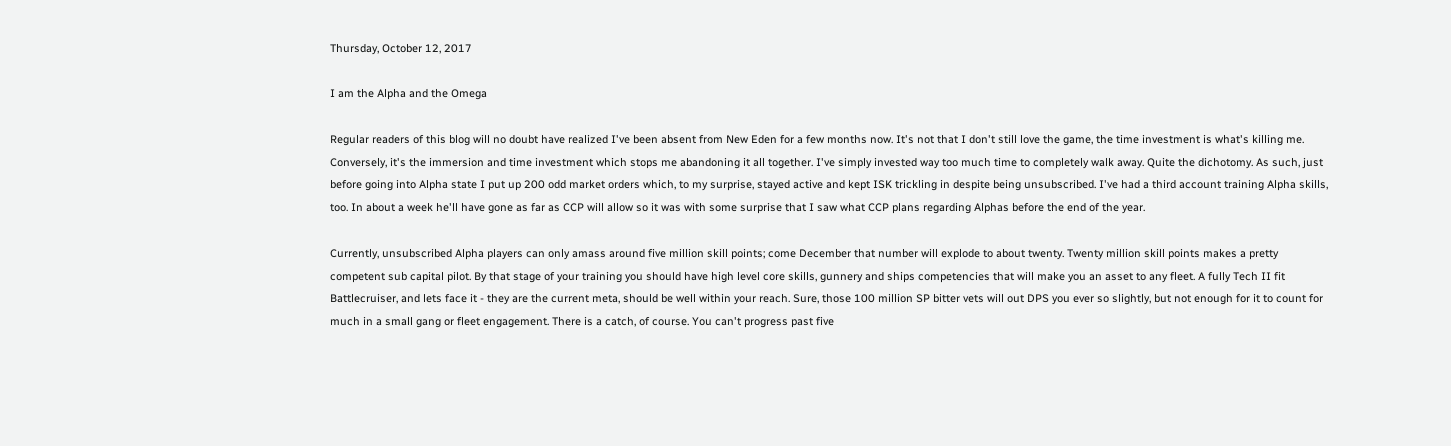Thursday, October 12, 2017

I am the Alpha and the Omega

Regular readers of this blog will no doubt have realized I've been absent from New Eden for a few months now. It's not that I don't still love the game, the time investment is what's killing me. Conversely, it's the immersion and time investment which stops me abandoning it all together. I've simply invested way too much time to completely walk away. Quite the dichotomy. As such, just before going into Alpha state I put up 200 odd market orders which, to my surprise, stayed active and kept ISK trickling in despite being unsubscribed. I've had a third account training Alpha skills, too. In about a week he'll have gone as far as CCP will allow so it was with some surprise that I saw what CCP plans regarding Alphas before the end of the year.

Currently, unsubscribed Alpha players can only amass around five million skill points; come December that number will explode to about twenty. Twenty million skill points makes a pretty competent sub capital pilot. By that stage of your training you should have high level core skills, gunnery and ships competencies that will make you an asset to any fleet. A fully Tech II fit Battlecruiser, and lets face it - they are the current meta, should be well within your reach. Sure, those 100 million SP bitter vets will out DPS you ever so slightly, but not enough for it to count for much in a small gang or fleet engagement. There is a catch, of course. You can't progress past five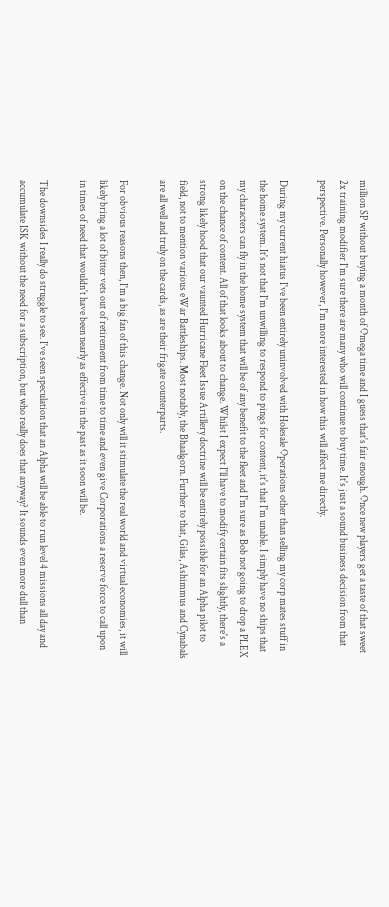million SP without buying a month of Omega time and I guess that's fair enough. Once new players get a taste of that sweet 2x training modifier I'm sure there are many who will continue to buy time. It's just a sound business decision from that perspective. Personally however, I'm more interested in how this will affect me directly.

During my current hiatus I've been entirely uninvolved with Holesale Operations other than selling my corp mates stuff in the home system. It's not that I'm unwilling to respond to pings for content, it's that I'm unable. I simply have no ships that my characters can fly in the home system that will be of any benefit to the fleet and I'm sure as Bob not going to drop a PLEX on the chance of content. All of that looks about to change. Whilst I expect I'll have to modify certain fits slightly, there's a strong likely hood that our vaunted Hurricane Fleet Issue Artillery doctrine will be entirely possible for an Alpha pilot to field, not to mention various eWar Battleships. Most notably, the Bhaalgorn. Further to that, Gilas, Ashimmus and Cynabals are all well and truly on the cards, as are their frigate counterparts.

For obvious reasons then, I'm a big fan of this change. Not only will it stimulate the real world and virtual economies, it will likely bring a lot of bitter vets out of retirement from time to time and even give Corporations a reserve force to call upon in times of need that wouldn't have been nearly as effective in the past as it soon will be.

The downsides I really do struggle to see. I've seen speculation that an Alpha will be able to run level 4 missions all day and accumulate ISK without the need for a subscription, but who really does that anyway? It sounds even more dull than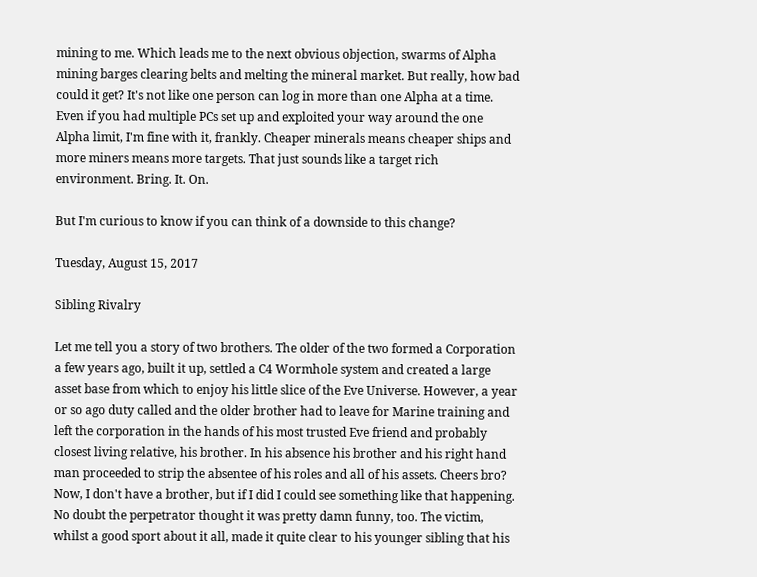mining to me. Which leads me to the next obvious objection, swarms of Alpha mining barges clearing belts and melting the mineral market. But really, how bad could it get? It's not like one person can log in more than one Alpha at a time. Even if you had multiple PCs set up and exploited your way around the one Alpha limit, I'm fine with it, frankly. Cheaper minerals means cheaper ships and more miners means more targets. That just sounds like a target rich environment. Bring. It. On.

But I'm curious to know if you can think of a downside to this change?

Tuesday, August 15, 2017

Sibling Rivalry

Let me tell you a story of two brothers. The older of the two formed a Corporation a few years ago, built it up, settled a C4 Wormhole system and created a large asset base from which to enjoy his little slice of the Eve Universe. However, a year or so ago duty called and the older brother had to leave for Marine training and left the corporation in the hands of his most trusted Eve friend and probably closest living relative, his brother. In his absence his brother and his right hand man proceeded to strip the absentee of his roles and all of his assets. Cheers bro? Now, I don't have a brother, but if I did I could see something like that happening. No doubt the perpetrator thought it was pretty damn funny, too. The victim, whilst a good sport about it all, made it quite clear to his younger sibling that his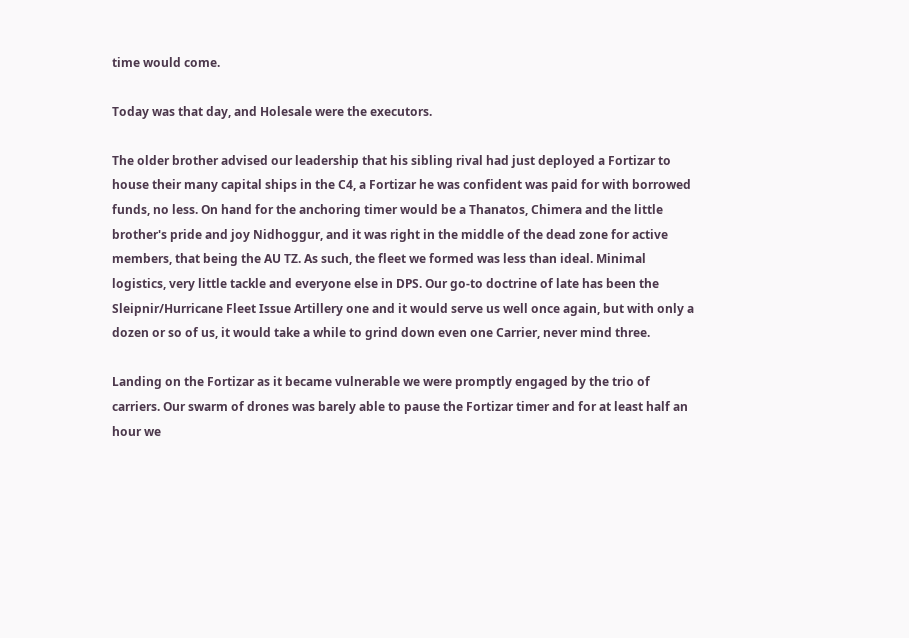time would come.

Today was that day, and Holesale were the executors.

The older brother advised our leadership that his sibling rival had just deployed a Fortizar to house their many capital ships in the C4, a Fortizar he was confident was paid for with borrowed funds, no less. On hand for the anchoring timer would be a Thanatos, Chimera and the little brother's pride and joy Nidhoggur, and it was right in the middle of the dead zone for active members, that being the AU TZ. As such, the fleet we formed was less than ideal. Minimal logistics, very little tackle and everyone else in DPS. Our go-to doctrine of late has been the Sleipnir/Hurricane Fleet Issue Artillery one and it would serve us well once again, but with only a dozen or so of us, it would take a while to grind down even one Carrier, never mind three.

Landing on the Fortizar as it became vulnerable we were promptly engaged by the trio of carriers. Our swarm of drones was barely able to pause the Fortizar timer and for at least half an hour we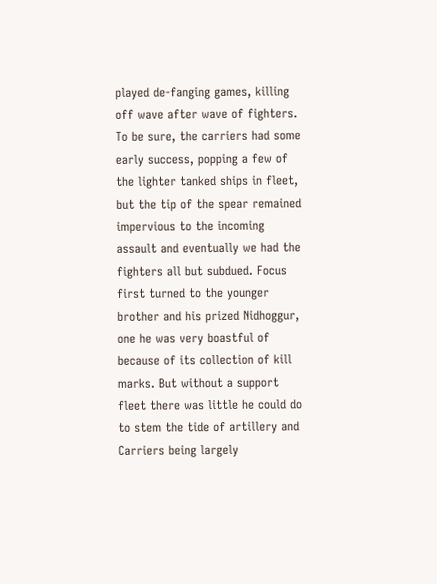played de-fanging games, killing off wave after wave of fighters. To be sure, the carriers had some early success, popping a few of the lighter tanked ships in fleet, but the tip of the spear remained impervious to the incoming assault and eventually we had the fighters all but subdued. Focus first turned to the younger brother and his prized Nidhoggur, one he was very boastful of because of its collection of kill marks. But without a support fleet there was little he could do to stem the tide of artillery and Carriers being largely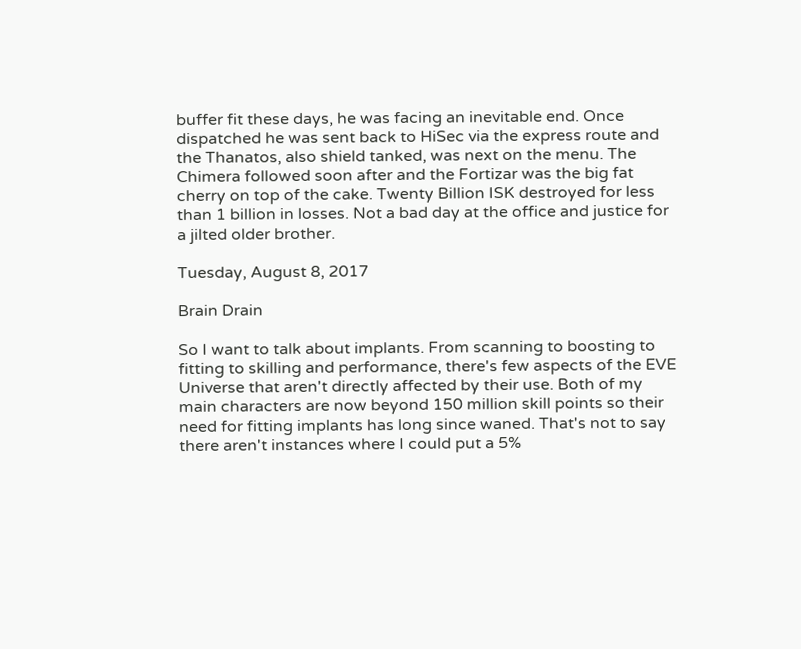buffer fit these days, he was facing an inevitable end. Once dispatched he was sent back to HiSec via the express route and the Thanatos, also shield tanked, was next on the menu. The Chimera followed soon after and the Fortizar was the big fat cherry on top of the cake. Twenty Billion ISK destroyed for less than 1 billion in losses. Not a bad day at the office and justice for a jilted older brother.

Tuesday, August 8, 2017

Brain Drain

So I want to talk about implants. From scanning to boosting to fitting to skilling and performance, there's few aspects of the EVE Universe that aren't directly affected by their use. Both of my main characters are now beyond 150 million skill points so their need for fitting implants has long since waned. That's not to say there aren't instances where I could put a 5%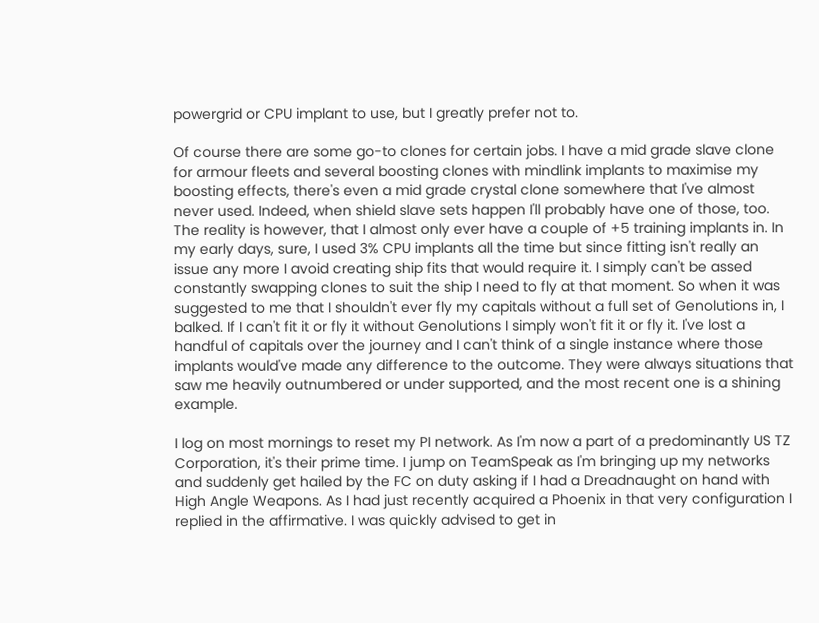powergrid or CPU implant to use, but I greatly prefer not to.

Of course there are some go-to clones for certain jobs. I have a mid grade slave clone for armour fleets and several boosting clones with mindlink implants to maximise my boosting effects, there's even a mid grade crystal clone somewhere that I've almost never used. Indeed, when shield slave sets happen I'll probably have one of those, too. The reality is however, that I almost only ever have a couple of +5 training implants in. In my early days, sure, I used 3% CPU implants all the time but since fitting isn't really an issue any more I avoid creating ship fits that would require it. I simply can't be assed constantly swapping clones to suit the ship I need to fly at that moment. So when it was suggested to me that I shouldn't ever fly my capitals without a full set of Genolutions in, I balked. If I can't fit it or fly it without Genolutions I simply won't fit it or fly it. I've lost a handful of capitals over the journey and I can't think of a single instance where those implants would've made any difference to the outcome. They were always situations that saw me heavily outnumbered or under supported, and the most recent one is a shining example.

I log on most mornings to reset my PI network. As I'm now a part of a predominantly US TZ Corporation, it's their prime time. I jump on TeamSpeak as I'm bringing up my networks and suddenly get hailed by the FC on duty asking if I had a Dreadnaught on hand with High Angle Weapons. As I had just recently acquired a Phoenix in that very configuration I replied in the affirmative. I was quickly advised to get in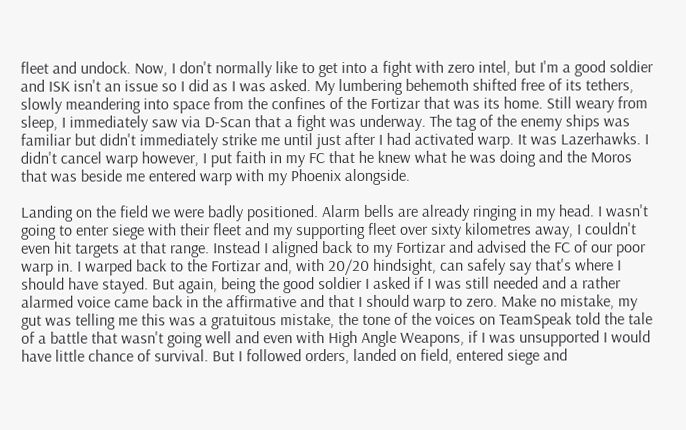fleet and undock. Now, I don't normally like to get into a fight with zero intel, but I'm a good soldier and ISK isn't an issue so I did as I was asked. My lumbering behemoth shifted free of its tethers, slowly meandering into space from the confines of the Fortizar that was its home. Still weary from sleep, I immediately saw via D-Scan that a fight was underway. The tag of the enemy ships was familiar but didn't immediately strike me until just after I had activated warp. It was Lazerhawks. I didn't cancel warp however, I put faith in my FC that he knew what he was doing and the Moros that was beside me entered warp with my Phoenix alongside.

Landing on the field we were badly positioned. Alarm bells are already ringing in my head. I wasn't going to enter siege with their fleet and my supporting fleet over sixty kilometres away, I couldn't even hit targets at that range. Instead I aligned back to my Fortizar and advised the FC of our poor warp in. I warped back to the Fortizar and, with 20/20 hindsight, can safely say that's where I should have stayed. But again, being the good soldier I asked if I was still needed and a rather alarmed voice came back in the affirmative and that I should warp to zero. Make no mistake, my gut was telling me this was a gratuitous mistake, the tone of the voices on TeamSpeak told the tale of a battle that wasn't going well and even with High Angle Weapons, if I was unsupported I would have little chance of survival. But I followed orders, landed on field, entered siege and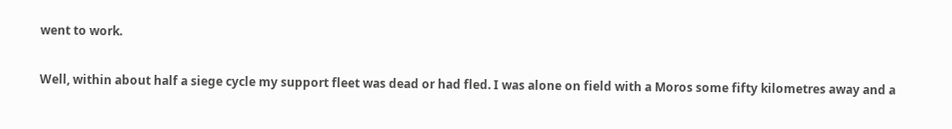went to work.

Well, within about half a siege cycle my support fleet was dead or had fled. I was alone on field with a Moros some fifty kilometres away and a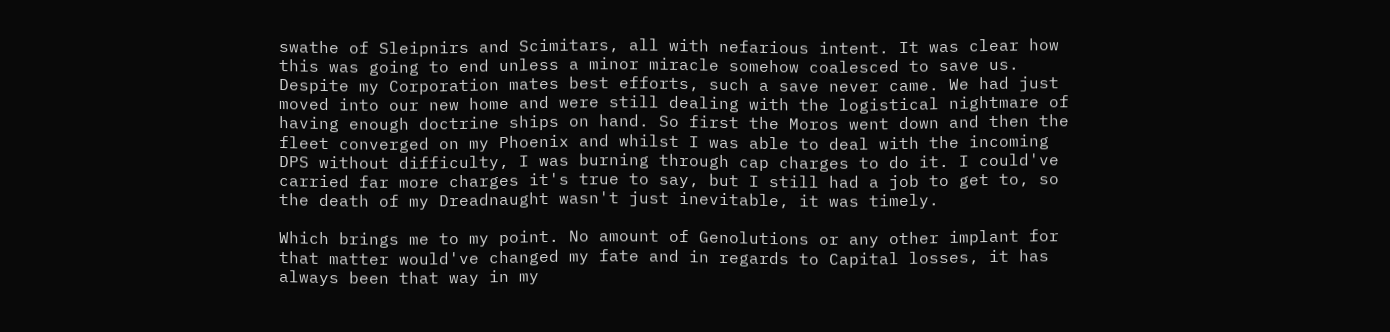swathe of Sleipnirs and Scimitars, all with nefarious intent. It was clear how this was going to end unless a minor miracle somehow coalesced to save us. Despite my Corporation mates best efforts, such a save never came. We had just moved into our new home and were still dealing with the logistical nightmare of having enough doctrine ships on hand. So first the Moros went down and then the fleet converged on my Phoenix and whilst I was able to deal with the incoming DPS without difficulty, I was burning through cap charges to do it. I could've carried far more charges it's true to say, but I still had a job to get to, so the death of my Dreadnaught wasn't just inevitable, it was timely.

Which brings me to my point. No amount of Genolutions or any other implant for that matter would've changed my fate and in regards to Capital losses, it has always been that way in my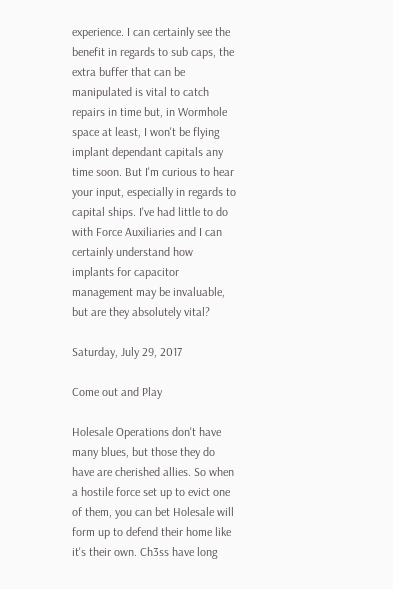experience. I can certainly see the benefit in regards to sub caps, the extra buffer that can be manipulated is vital to catch repairs in time but, in Wormhole space at least, I won't be flying implant dependant capitals any time soon. But I'm curious to hear your input, especially in regards to capital ships. I've had little to do with Force Auxiliaries and I can certainly understand how implants for capacitor management may be invaluable, but are they absolutely vital?

Saturday, July 29, 2017

Come out and Play

Holesale Operations don't have many blues, but those they do have are cherished allies. So when a hostile force set up to evict one of them, you can bet Holesale will form up to defend their home like it's their own. Ch3ss have long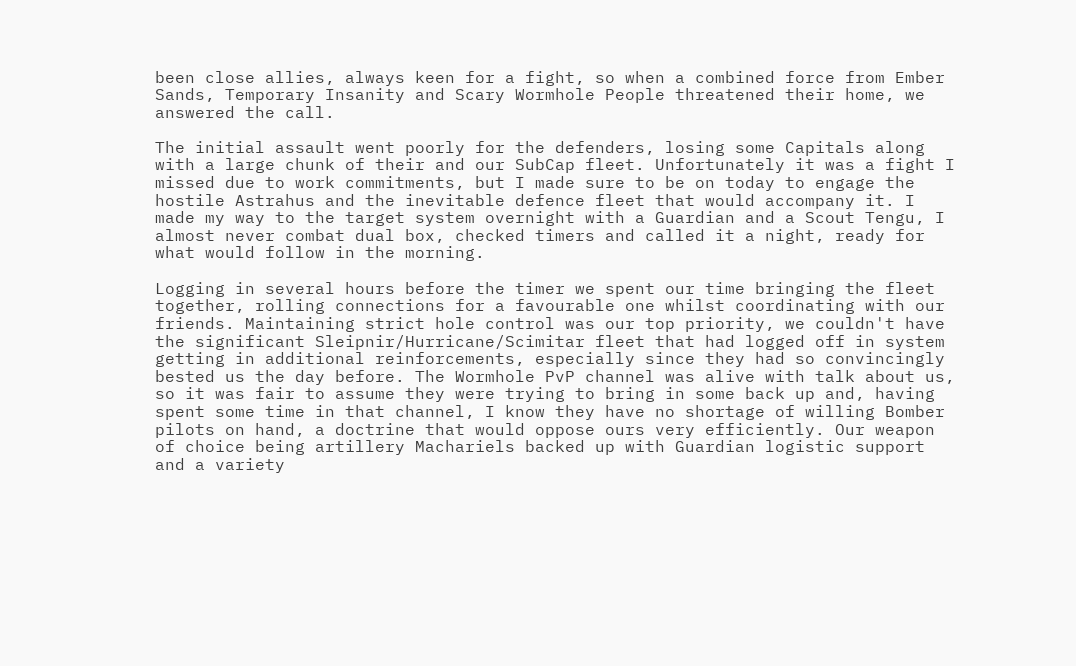been close allies, always keen for a fight, so when a combined force from Ember Sands, Temporary Insanity and Scary Wormhole People threatened their home, we answered the call.

The initial assault went poorly for the defenders, losing some Capitals along with a large chunk of their and our SubCap fleet. Unfortunately it was a fight I missed due to work commitments, but I made sure to be on today to engage the hostile Astrahus and the inevitable defence fleet that would accompany it. I made my way to the target system overnight with a Guardian and a Scout Tengu, I almost never combat dual box, checked timers and called it a night, ready for what would follow in the morning.

Logging in several hours before the timer we spent our time bringing the fleet together, rolling connections for a favourable one whilst coordinating with our friends. Maintaining strict hole control was our top priority, we couldn't have the significant Sleipnir/Hurricane/Scimitar fleet that had logged off in system getting in additional reinforcements, especially since they had so convincingly bested us the day before. The Wormhole PvP channel was alive with talk about us, so it was fair to assume they were trying to bring in some back up and, having spent some time in that channel, I know they have no shortage of willing Bomber pilots on hand, a doctrine that would oppose ours very efficiently. Our weapon of choice being artillery Machariels backed up with Guardian logistic support and a variety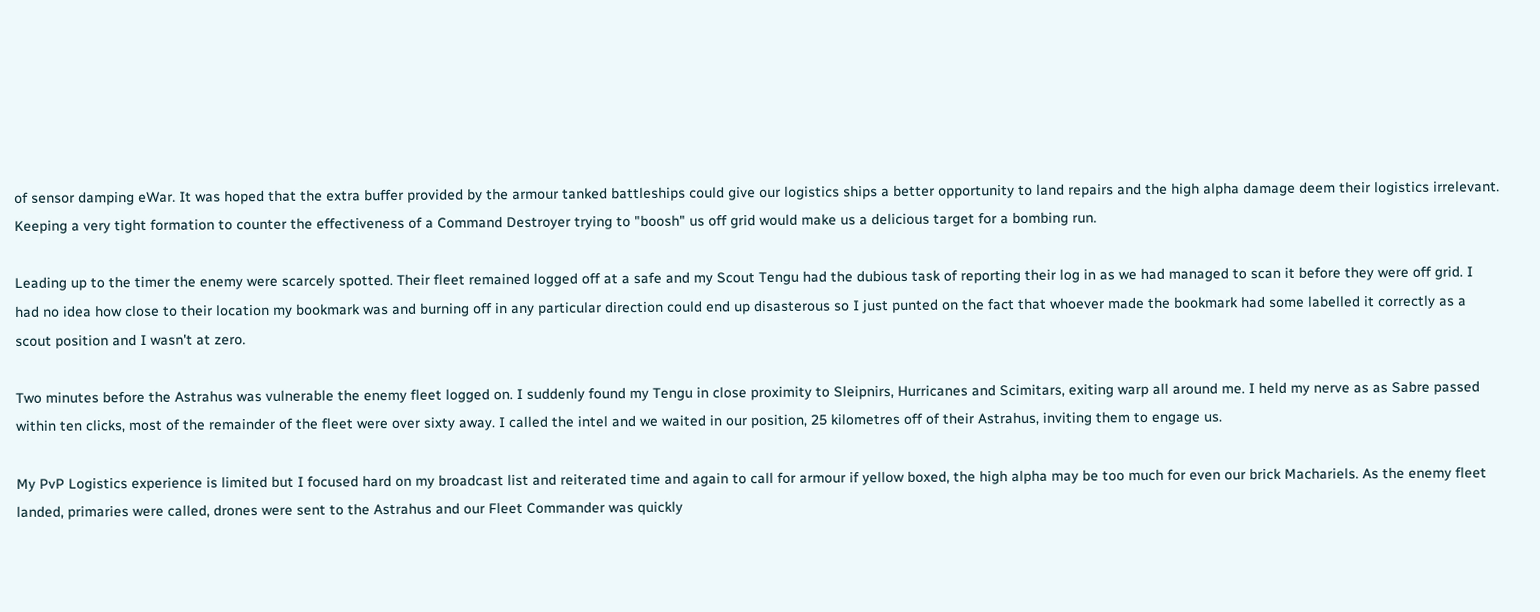of sensor damping eWar. It was hoped that the extra buffer provided by the armour tanked battleships could give our logistics ships a better opportunity to land repairs and the high alpha damage deem their logistics irrelevant. Keeping a very tight formation to counter the effectiveness of a Command Destroyer trying to "boosh" us off grid would make us a delicious target for a bombing run.

Leading up to the timer the enemy were scarcely spotted. Their fleet remained logged off at a safe and my Scout Tengu had the dubious task of reporting their log in as we had managed to scan it before they were off grid. I had no idea how close to their location my bookmark was and burning off in any particular direction could end up disasterous so I just punted on the fact that whoever made the bookmark had some labelled it correctly as a scout position and I wasn't at zero.

Two minutes before the Astrahus was vulnerable the enemy fleet logged on. I suddenly found my Tengu in close proximity to Sleipnirs, Hurricanes and Scimitars, exiting warp all around me. I held my nerve as as Sabre passed within ten clicks, most of the remainder of the fleet were over sixty away. I called the intel and we waited in our position, 25 kilometres off of their Astrahus, inviting them to engage us.

My PvP Logistics experience is limited but I focused hard on my broadcast list and reiterated time and again to call for armour if yellow boxed, the high alpha may be too much for even our brick Machariels. As the enemy fleet landed, primaries were called, drones were sent to the Astrahus and our Fleet Commander was quickly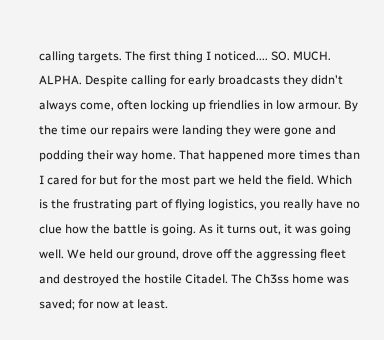calling targets. The first thing I noticed.... SO. MUCH. ALPHA. Despite calling for early broadcasts they didn't always come, often locking up friendlies in low armour. By the time our repairs were landing they were gone and podding their way home. That happened more times than I cared for but for the most part we held the field. Which is the frustrating part of flying logistics, you really have no clue how the battle is going. As it turns out, it was going well. We held our ground, drove off the aggressing fleet and destroyed the hostile Citadel. The Ch3ss home was saved; for now at least.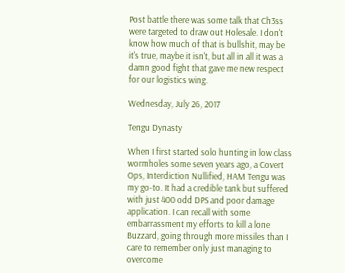Post battle there was some talk that Ch3ss were targeted to draw out Holesale. I don't know how much of that is bullshit, may be it's true, maybe it isn't, but all in all it was a damn good fight that gave me new respect for our logistics wing.

Wednesday, July 26, 2017

Tengu Dynasty

When I first started solo hunting in low class wormholes some seven years ago, a Covert Ops, Interdiction Nullified, HAM Tengu was my go-to. It had a credible tank but suffered with just 400 odd DPS and poor damage application. I can recall with some embarrassment my efforts to kill a lone Buzzard, going through more missiles than I care to remember only just managing to overcome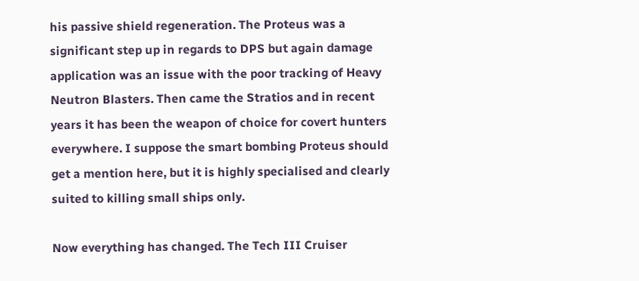his passive shield regeneration. The Proteus was a significant step up in regards to DPS but again damage application was an issue with the poor tracking of Heavy Neutron Blasters. Then came the Stratios and in recent years it has been the weapon of choice for covert hunters everywhere. I suppose the smart bombing Proteus should get a mention here, but it is highly specialised and clearly suited to killing small ships only.

Now everything has changed. The Tech III Cruiser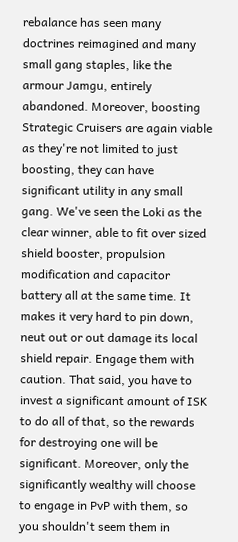rebalance has seen many doctrines reimagined and many small gang staples, like the armour Jamgu, entirely abandoned. Moreover, boosting Strategic Cruisers are again viable as they're not limited to just boosting, they can have significant utility in any small gang. We've seen the Loki as the clear winner, able to fit over sized shield booster, propulsion modification and capacitor battery all at the same time. It makes it very hard to pin down, neut out or out damage its local shield repair. Engage them with caution. That said, you have to invest a significant amount of ISK to do all of that, so the rewards for destroying one will be significant. Moreover, only the significantly wealthy will choose to engage in PvP with them, so you shouldn't seem them in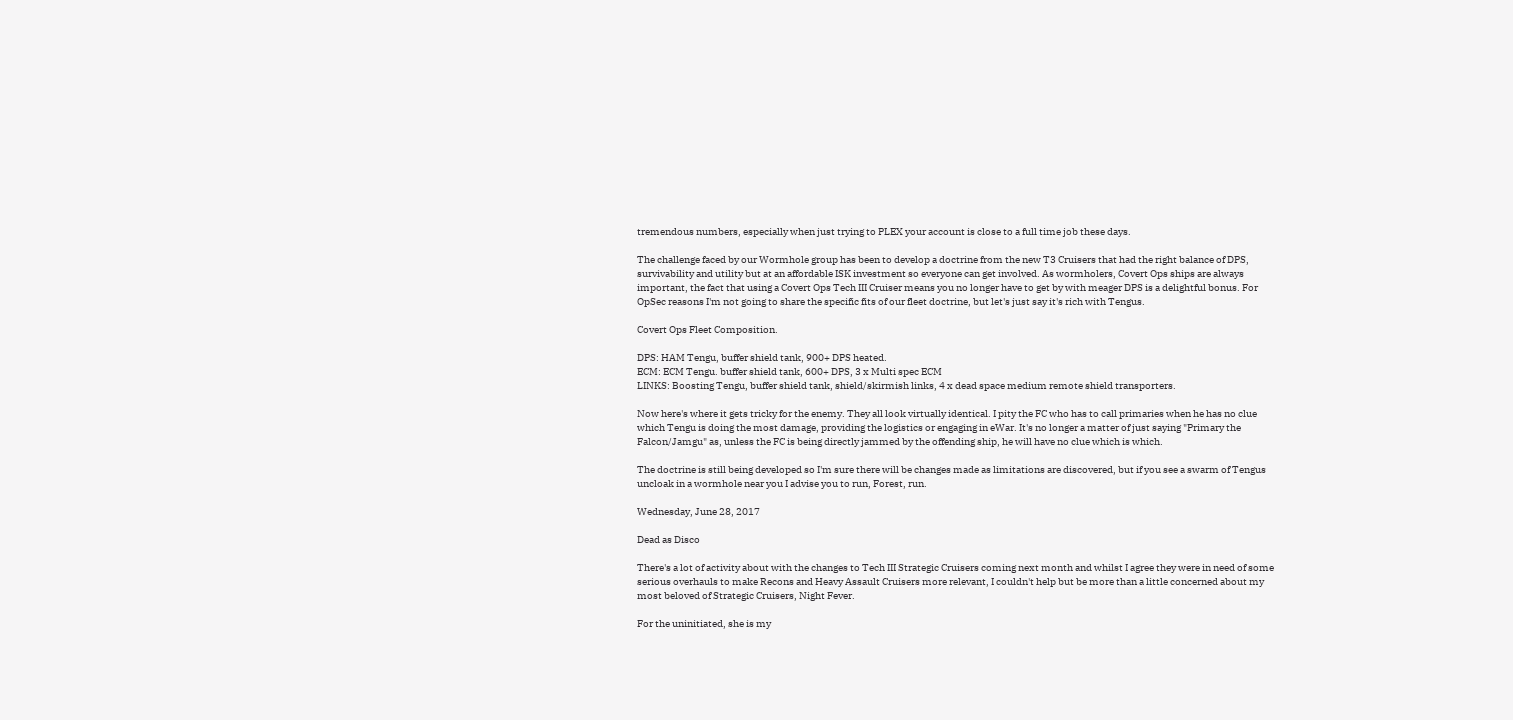tremendous numbers, especially when just trying to PLEX your account is close to a full time job these days.

The challenge faced by our Wormhole group has been to develop a doctrine from the new T3 Cruisers that had the right balance of DPS, survivability and utility but at an affordable ISK investment so everyone can get involved. As wormholers, Covert Ops ships are always important, the fact that using a Covert Ops Tech III Cruiser means you no longer have to get by with meager DPS is a delightful bonus. For OpSec reasons I'm not going to share the specific fits of our fleet doctrine, but let's just say it's rich with Tengus.

Covert Ops Fleet Composition.

DPS: HAM Tengu, buffer shield tank, 900+ DPS heated.
ECM: ECM Tengu. buffer shield tank, 600+ DPS, 3 x Multi spec ECM
LINKS: Boosting Tengu, buffer shield tank, shield/skirmish links, 4 x dead space medium remote shield transporters.

Now here's where it gets tricky for the enemy. They all look virtually identical. I pity the FC who has to call primaries when he has no clue which Tengu is doing the most damage, providing the logistics or engaging in eWar. It's no longer a matter of just saying "Primary the Falcon/Jamgu" as, unless the FC is being directly jammed by the offending ship, he will have no clue which is which.

The doctrine is still being developed so I'm sure there will be changes made as limitations are discovered, but if you see a swarm of Tengus uncloak in a wormhole near you I advise you to run, Forest, run.

Wednesday, June 28, 2017

Dead as Disco

There's a lot of activity about with the changes to Tech III Strategic Cruisers coming next month and whilst I agree they were in need of some serious overhauls to make Recons and Heavy Assault Cruisers more relevant, I couldn't help but be more than a little concerned about my most beloved of Strategic Cruisers, Night Fever.

For the uninitiated, she is my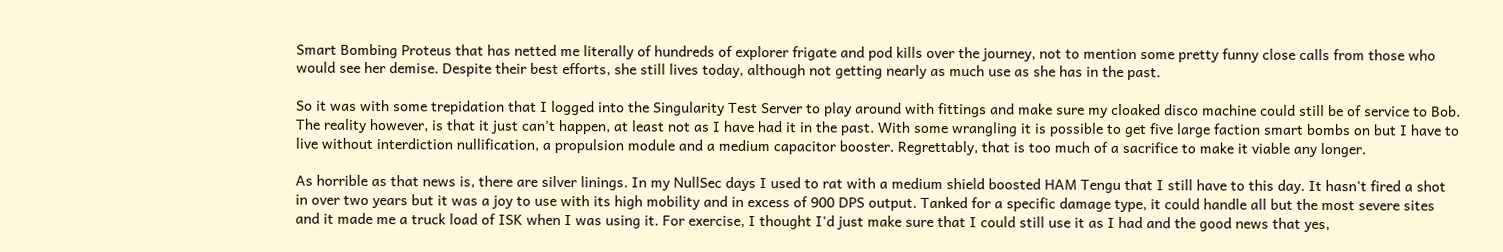Smart Bombing Proteus that has netted me literally of hundreds of explorer frigate and pod kills over the journey, not to mention some pretty funny close calls from those who would see her demise. Despite their best efforts, she still lives today, although not getting nearly as much use as she has in the past.

So it was with some trepidation that I logged into the Singularity Test Server to play around with fittings and make sure my cloaked disco machine could still be of service to Bob. The reality however, is that it just can't happen, at least not as I have had it in the past. With some wrangling it is possible to get five large faction smart bombs on but I have to live without interdiction nullification, a propulsion module and a medium capacitor booster. Regrettably, that is too much of a sacrifice to make it viable any longer.

As horrible as that news is, there are silver linings. In my NullSec days I used to rat with a medium shield boosted HAM Tengu that I still have to this day. It hasn't fired a shot in over two years but it was a joy to use with its high mobility and in excess of 900 DPS output. Tanked for a specific damage type, it could handle all but the most severe sites and it made me a truck load of ISK when I was using it. For exercise, I thought I'd just make sure that I could still use it as I had and the good news that yes,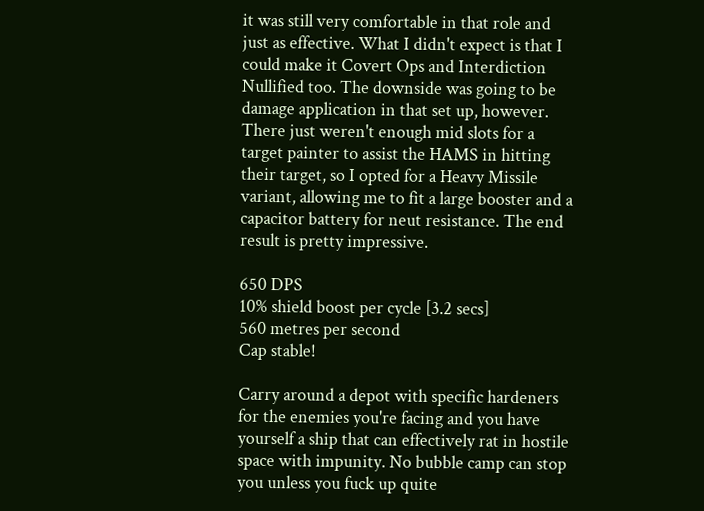it was still very comfortable in that role and just as effective. What I didn't expect is that I could make it Covert Ops and Interdiction Nullified too. The downside was going to be damage application in that set up, however. There just weren't enough mid slots for a target painter to assist the HAMS in hitting their target, so I opted for a Heavy Missile variant, allowing me to fit a large booster and a capacitor battery for neut resistance. The end result is pretty impressive.

650 DPS
10% shield boost per cycle [3.2 secs]
560 metres per second
Cap stable!

Carry around a depot with specific hardeners for the enemies you're facing and you have yourself a ship that can effectively rat in hostile space with impunity. No bubble camp can stop you unless you fuck up quite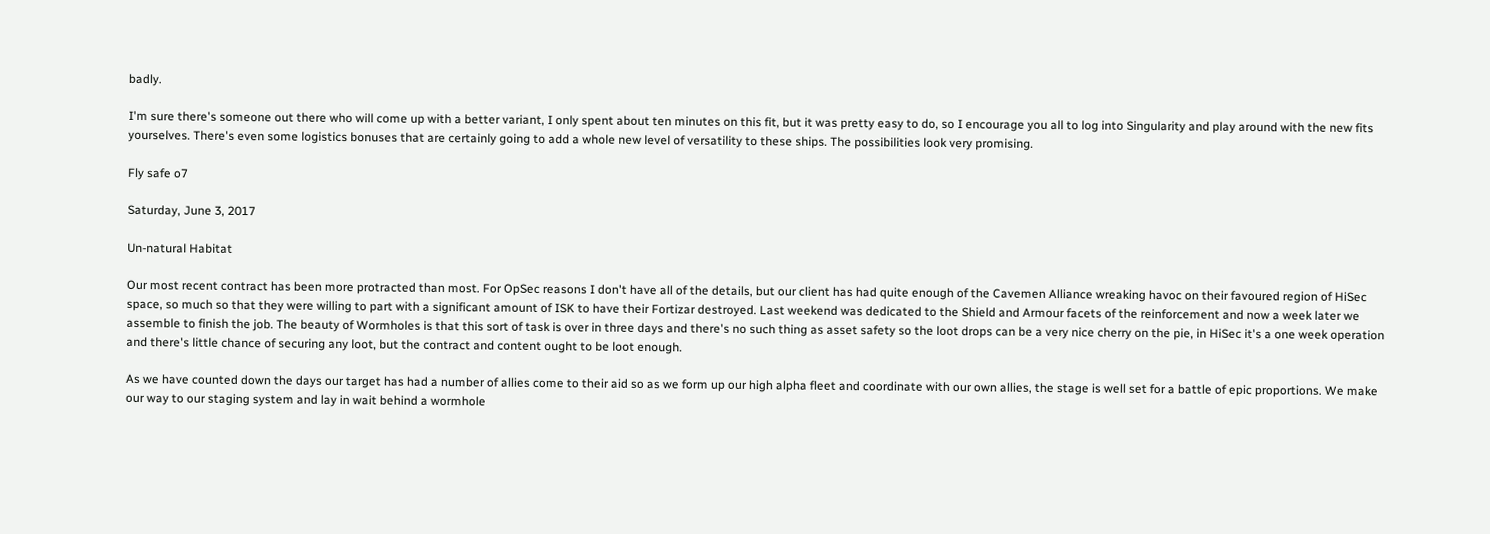badly.

I'm sure there's someone out there who will come up with a better variant, I only spent about ten minutes on this fit, but it was pretty easy to do, so I encourage you all to log into Singularity and play around with the new fits yourselves. There's even some logistics bonuses that are certainly going to add a whole new level of versatility to these ships. The possibilities look very promising.

Fly safe o7

Saturday, June 3, 2017

Un-natural Habitat

Our most recent contract has been more protracted than most. For OpSec reasons I don't have all of the details, but our client has had quite enough of the Cavemen Alliance wreaking havoc on their favoured region of HiSec space, so much so that they were willing to part with a significant amount of ISK to have their Fortizar destroyed. Last weekend was dedicated to the Shield and Armour facets of the reinforcement and now a week later we assemble to finish the job. The beauty of Wormholes is that this sort of task is over in three days and there's no such thing as asset safety so the loot drops can be a very nice cherry on the pie, in HiSec it's a one week operation and there's little chance of securing any loot, but the contract and content ought to be loot enough.

As we have counted down the days our target has had a number of allies come to their aid so as we form up our high alpha fleet and coordinate with our own allies, the stage is well set for a battle of epic proportions. We make our way to our staging system and lay in wait behind a wormhole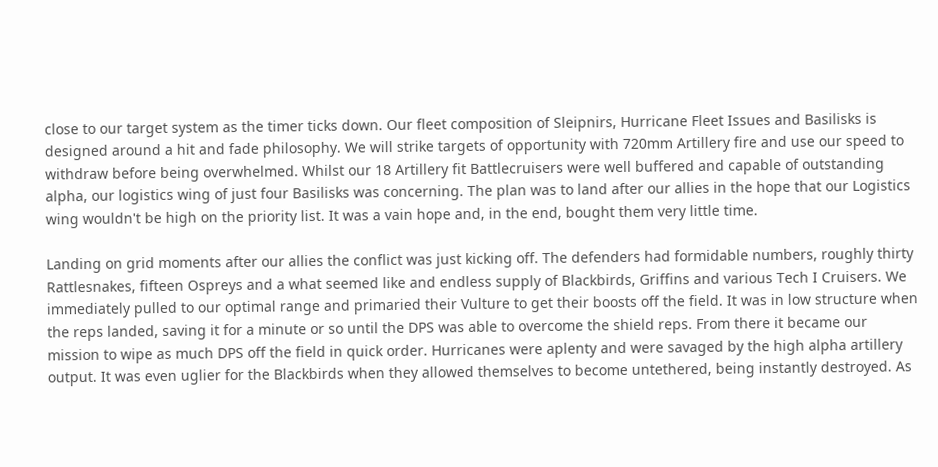close to our target system as the timer ticks down. Our fleet composition of Sleipnirs, Hurricane Fleet Issues and Basilisks is designed around a hit and fade philosophy. We will strike targets of opportunity with 720mm Artillery fire and use our speed to withdraw before being overwhelmed. Whilst our 18 Artillery fit Battlecruisers were well buffered and capable of outstanding alpha, our logistics wing of just four Basilisks was concerning. The plan was to land after our allies in the hope that our Logistics wing wouldn't be high on the priority list. It was a vain hope and, in the end, bought them very little time.

Landing on grid moments after our allies the conflict was just kicking off. The defenders had formidable numbers, roughly thirty Rattlesnakes, fifteen Ospreys and a what seemed like and endless supply of Blackbirds, Griffins and various Tech I Cruisers. We immediately pulled to our optimal range and primaried their Vulture to get their boosts off the field. It was in low structure when the reps landed, saving it for a minute or so until the DPS was able to overcome the shield reps. From there it became our mission to wipe as much DPS off the field in quick order. Hurricanes were aplenty and were savaged by the high alpha artillery output. It was even uglier for the Blackbirds when they allowed themselves to become untethered, being instantly destroyed. As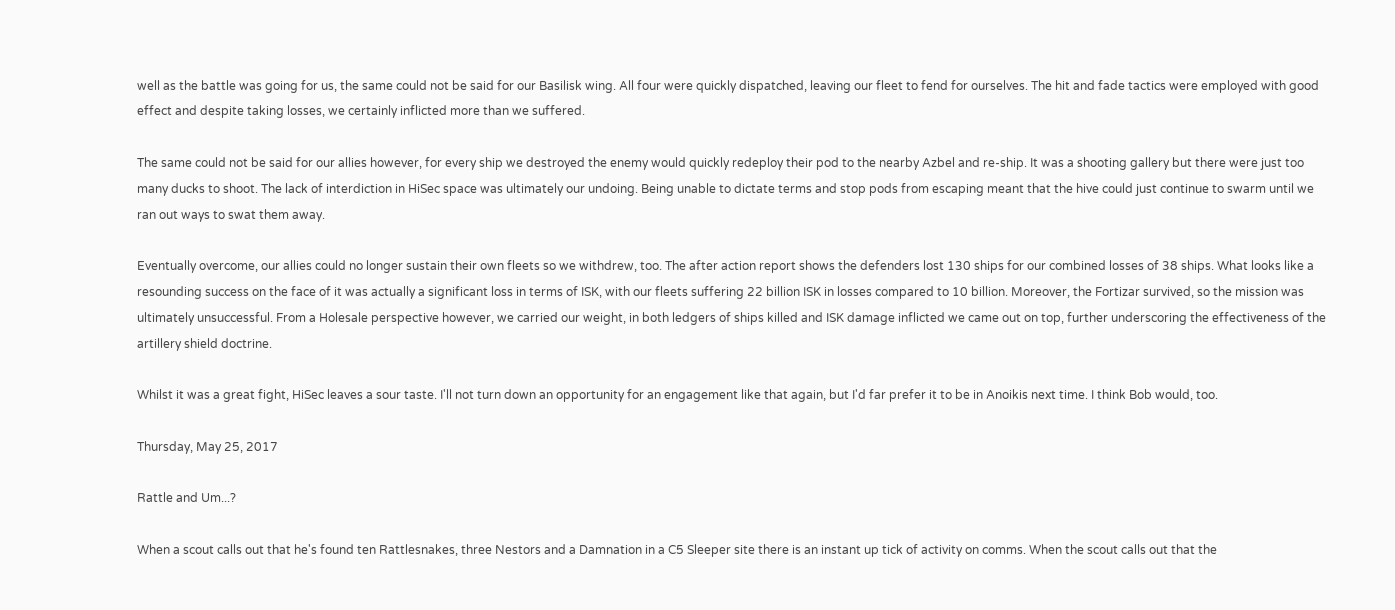well as the battle was going for us, the same could not be said for our Basilisk wing. All four were quickly dispatched, leaving our fleet to fend for ourselves. The hit and fade tactics were employed with good effect and despite taking losses, we certainly inflicted more than we suffered.

The same could not be said for our allies however, for every ship we destroyed the enemy would quickly redeploy their pod to the nearby Azbel and re-ship. It was a shooting gallery but there were just too many ducks to shoot. The lack of interdiction in HiSec space was ultimately our undoing. Being unable to dictate terms and stop pods from escaping meant that the hive could just continue to swarm until we ran out ways to swat them away.

Eventually overcome, our allies could no longer sustain their own fleets so we withdrew, too. The after action report shows the defenders lost 130 ships for our combined losses of 38 ships. What looks like a resounding success on the face of it was actually a significant loss in terms of ISK, with our fleets suffering 22 billion ISK in losses compared to 10 billion. Moreover, the Fortizar survived, so the mission was ultimately unsuccessful. From a Holesale perspective however, we carried our weight, in both ledgers of ships killed and ISK damage inflicted we came out on top, further underscoring the effectiveness of the artillery shield doctrine.

Whilst it was a great fight, HiSec leaves a sour taste. I'll not turn down an opportunity for an engagement like that again, but I'd far prefer it to be in Anoikis next time. I think Bob would, too.

Thursday, May 25, 2017

Rattle and Um...?

When a scout calls out that he's found ten Rattlesnakes, three Nestors and a Damnation in a C5 Sleeper site there is an instant up tick of activity on comms. When the scout calls out that the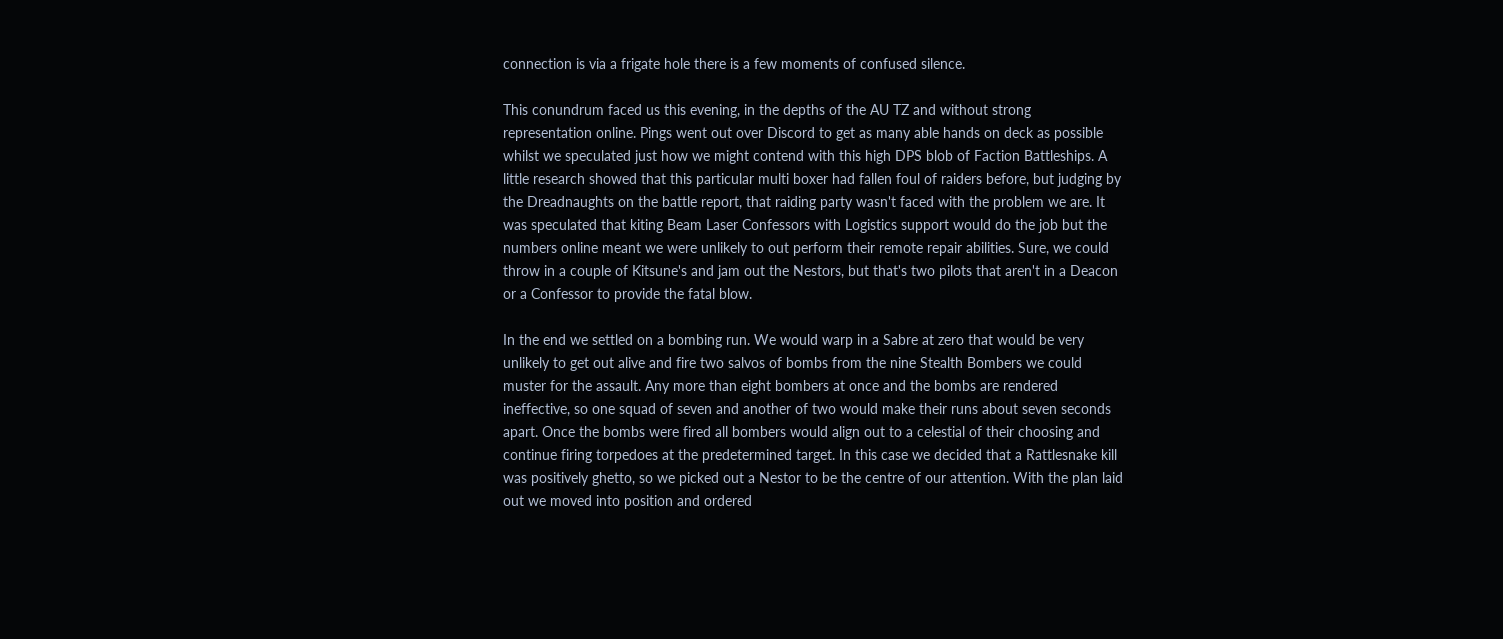connection is via a frigate hole there is a few moments of confused silence.

This conundrum faced us this evening, in the depths of the AU TZ and without strong representation online. Pings went out over Discord to get as many able hands on deck as possible whilst we speculated just how we might contend with this high DPS blob of Faction Battleships. A little research showed that this particular multi boxer had fallen foul of raiders before, but judging by the Dreadnaughts on the battle report, that raiding party wasn't faced with the problem we are. It was speculated that kiting Beam Laser Confessors with Logistics support would do the job but the numbers online meant we were unlikely to out perform their remote repair abilities. Sure, we could throw in a couple of Kitsune's and jam out the Nestors, but that's two pilots that aren't in a Deacon or a Confessor to provide the fatal blow.

In the end we settled on a bombing run. We would warp in a Sabre at zero that would be very unlikely to get out alive and fire two salvos of bombs from the nine Stealth Bombers we could muster for the assault. Any more than eight bombers at once and the bombs are rendered ineffective, so one squad of seven and another of two would make their runs about seven seconds apart. Once the bombs were fired all bombers would align out to a celestial of their choosing and continue firing torpedoes at the predetermined target. In this case we decided that a Rattlesnake kill was positively ghetto, so we picked out a Nestor to be the centre of our attention. With the plan laid out we moved into position and ordered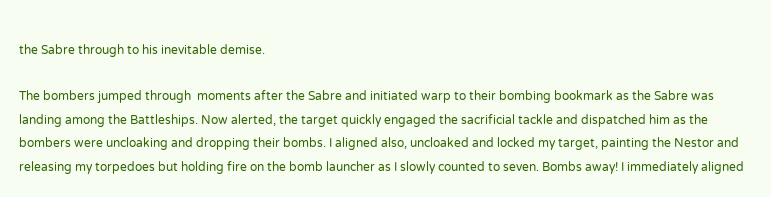the Sabre through to his inevitable demise.

The bombers jumped through  moments after the Sabre and initiated warp to their bombing bookmark as the Sabre was landing among the Battleships. Now alerted, the target quickly engaged the sacrificial tackle and dispatched him as the bombers were uncloaking and dropping their bombs. I aligned also, uncloaked and locked my target, painting the Nestor and releasing my torpedoes but holding fire on the bomb launcher as I slowly counted to seven. Bombs away! I immediately aligned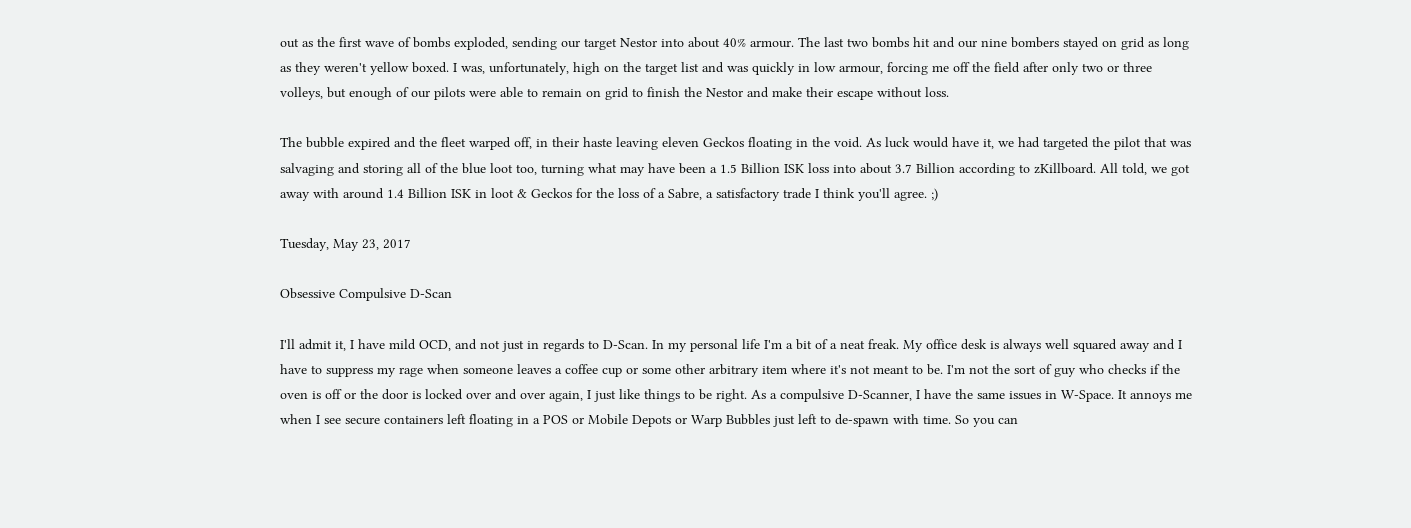out as the first wave of bombs exploded, sending our target Nestor into about 40% armour. The last two bombs hit and our nine bombers stayed on grid as long as they weren't yellow boxed. I was, unfortunately, high on the target list and was quickly in low armour, forcing me off the field after only two or three volleys, but enough of our pilots were able to remain on grid to finish the Nestor and make their escape without loss.

The bubble expired and the fleet warped off, in their haste leaving eleven Geckos floating in the void. As luck would have it, we had targeted the pilot that was salvaging and storing all of the blue loot too, turning what may have been a 1.5 Billion ISK loss into about 3.7 Billion according to zKillboard. All told, we got away with around 1.4 Billion ISK in loot & Geckos for the loss of a Sabre, a satisfactory trade I think you'll agree. ;)

Tuesday, May 23, 2017

Obsessive Compulsive D-Scan

I'll admit it, I have mild OCD, and not just in regards to D-Scan. In my personal life I'm a bit of a neat freak. My office desk is always well squared away and I have to suppress my rage when someone leaves a coffee cup or some other arbitrary item where it's not meant to be. I'm not the sort of guy who checks if the oven is off or the door is locked over and over again, I just like things to be right. As a compulsive D-Scanner, I have the same issues in W-Space. It annoys me when I see secure containers left floating in a POS or Mobile Depots or Warp Bubbles just left to de-spawn with time. So you can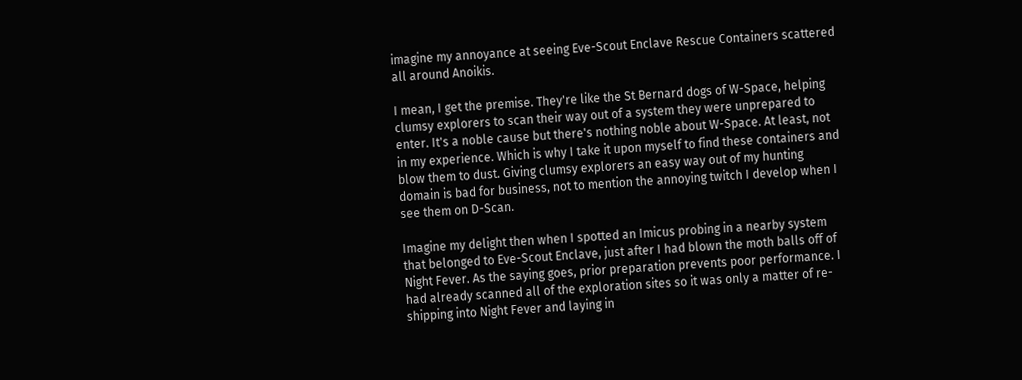imagine my annoyance at seeing Eve-Scout Enclave Rescue Containers scattered all around Anoikis.

I mean, I get the premise. They're like the St Bernard dogs of W-Space, helping clumsy explorers to scan their way out of a system they were unprepared to enter. It's a noble cause but there's nothing noble about W-Space. At least, not in my experience. Which is why I take it upon myself to find these containers and blow them to dust. Giving clumsy explorers an easy way out of my hunting domain is bad for business, not to mention the annoying twitch I develop when I see them on D-Scan.

Imagine my delight then when I spotted an Imicus probing in a nearby system that belonged to Eve-Scout Enclave, just after I had blown the moth balls off of Night Fever. As the saying goes, prior preparation prevents poor performance. I had already scanned all of the exploration sites so it was only a matter of re-shipping into Night Fever and laying in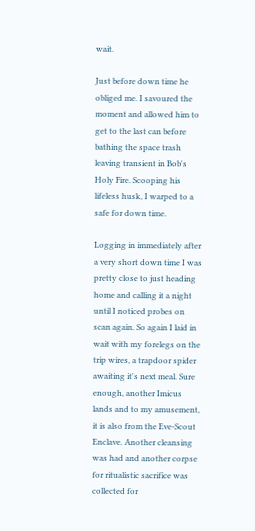wait.

Just before down time he obliged me. I savoured the moment and allowed him to get to the last can before bathing the space trash leaving transient in Bob's Holy Fire. Scooping his lifeless husk, I warped to a safe for down time.

Logging in immediately after a very short down time I was pretty close to just heading home and calling it a night until I noticed probes on scan again. So again I laid in wait with my forelegs on the trip wires, a trapdoor spider awaiting it's next meal. Sure enough, another Imicus lands and to my amusement, it is also from the Eve-Scout Enclave. Another cleansing was had and another corpse for ritualistic sacrifice was collected for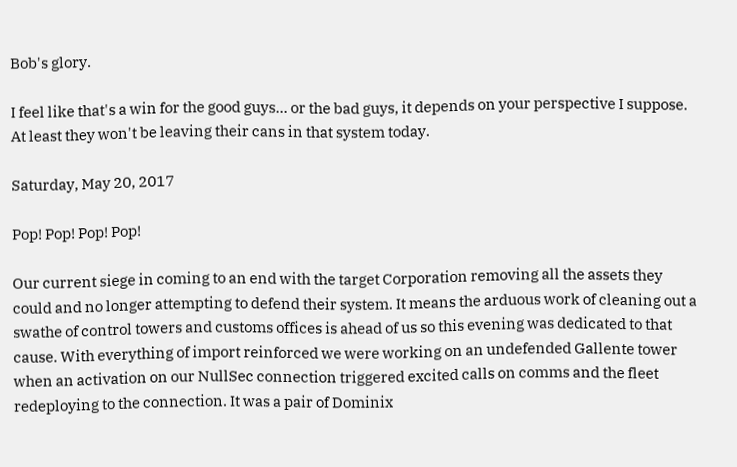Bob's glory.

I feel like that's a win for the good guys... or the bad guys, it depends on your perspective I suppose. At least they won't be leaving their cans in that system today.

Saturday, May 20, 2017

Pop! Pop! Pop! Pop!

Our current siege in coming to an end with the target Corporation removing all the assets they could and no longer attempting to defend their system. It means the arduous work of cleaning out a swathe of control towers and customs offices is ahead of us so this evening was dedicated to that cause. With everything of import reinforced we were working on an undefended Gallente tower when an activation on our NullSec connection triggered excited calls on comms and the fleet redeploying to the connection. It was a pair of Dominix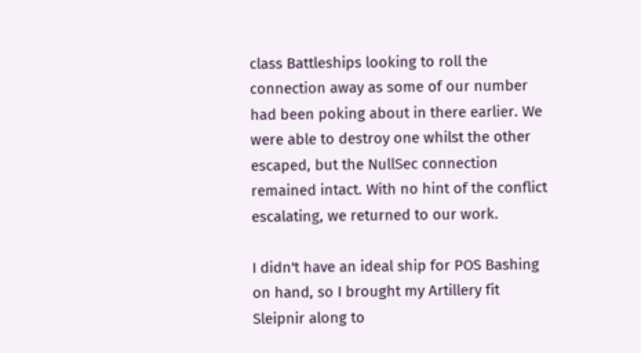class Battleships looking to roll the connection away as some of our number had been poking about in there earlier. We were able to destroy one whilst the other escaped, but the NullSec connection remained intact. With no hint of the conflict escalating, we returned to our work.

I didn't have an ideal ship for POS Bashing on hand, so I brought my Artillery fit Sleipnir along to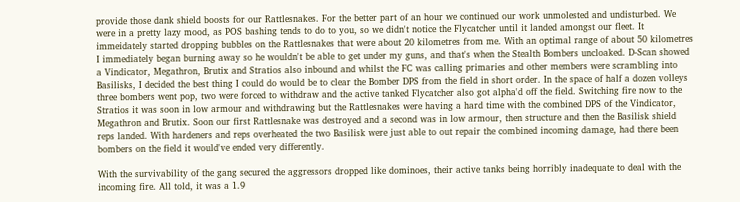provide those dank shield boosts for our Rattlesnakes. For the better part of an hour we continued our work unmolested and undisturbed. We were in a pretty lazy mood, as POS bashing tends to do to you, so we didn't notice the Flycatcher until it landed amongst our fleet. It immeidately started dropping bubbles on the Rattlesnakes that were about 20 kilometres from me. With an optimal range of about 50 kilometres I immediately began burning away so he wouldn't be able to get under my guns, and that's when the Stealth Bombers uncloaked. D-Scan showed a Vindicator, Megathron, Brutix and Stratios also inbound and whilst the FC was calling primaries and other members were scrambling into Basilisks, I decided the best thing I could do would be to clear the Bomber DPS from the field in short order. In the space of half a dozen volleys three bombers went pop, two were forced to withdraw and the active tanked Flycatcher also got alpha'd off the field. Switching fire now to the Stratios it was soon in low armour and withdrawing but the Rattlesnakes were having a hard time with the combined DPS of the Vindicator, Megathron and Brutix. Soon our first Rattlesnake was destroyed and a second was in low armour, then structure and then the Basilisk shield reps landed. With hardeners and reps overheated the two Basilisk were just able to out repair the combined incoming damage, had there been bombers on the field it would've ended very differently.

With the survivability of the gang secured the aggressors dropped like dominoes, their active tanks being horribly inadequate to deal with the incoming fire. All told, it was a 1.9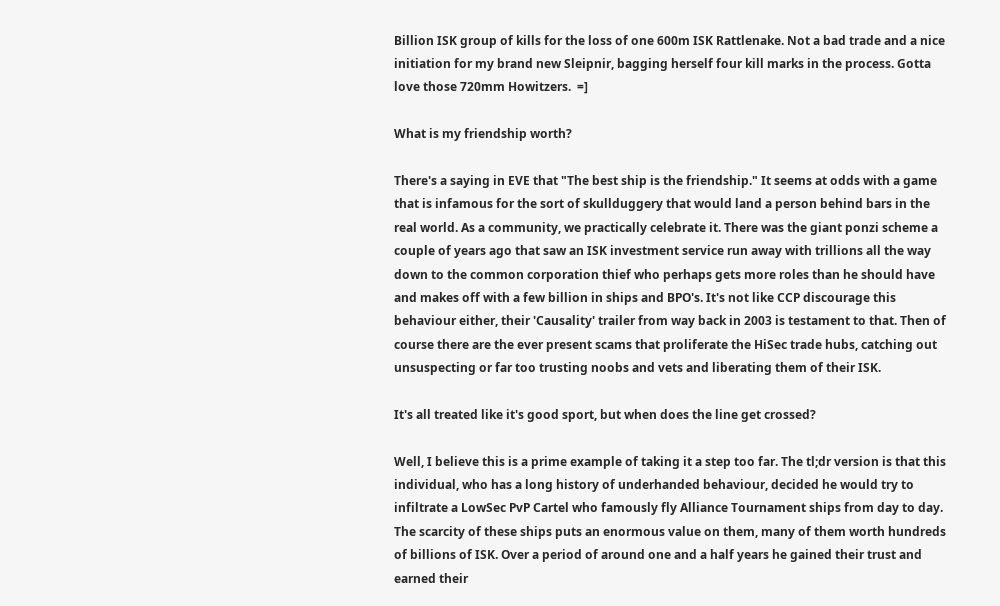Billion ISK group of kills for the loss of one 600m ISK Rattlenake. Not a bad trade and a nice initiation for my brand new Sleipnir, bagging herself four kill marks in the process. Gotta love those 720mm Howitzers.  =]

What is my friendship worth?

There's a saying in EVE that "The best ship is the friendship." It seems at odds with a game that is infamous for the sort of skullduggery that would land a person behind bars in the real world. As a community, we practically celebrate it. There was the giant ponzi scheme a couple of years ago that saw an ISK investment service run away with trillions all the way down to the common corporation thief who perhaps gets more roles than he should have and makes off with a few billion in ships and BPO's. It's not like CCP discourage this behaviour either, their 'Causality' trailer from way back in 2003 is testament to that. Then of course there are the ever present scams that proliferate the HiSec trade hubs, catching out unsuspecting or far too trusting noobs and vets and liberating them of their ISK.

It's all treated like it's good sport, but when does the line get crossed?

Well, I believe this is a prime example of taking it a step too far. The tl;dr version is that this individual, who has a long history of underhanded behaviour, decided he would try to infiltrate a LowSec PvP Cartel who famously fly Alliance Tournament ships from day to day. The scarcity of these ships puts an enormous value on them, many of them worth hundreds of billions of ISK. Over a period of around one and a half years he gained their trust and earned their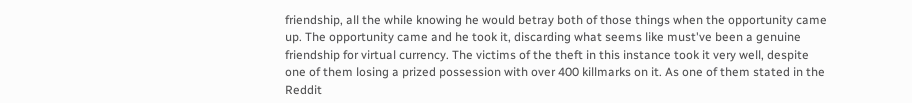friendship, all the while knowing he would betray both of those things when the opportunity came up. The opportunity came and he took it, discarding what seems like must've been a genuine friendship for virtual currency. The victims of the theft in this instance took it very well, despite one of them losing a prized possession with over 400 killmarks on it. As one of them stated in the Reddit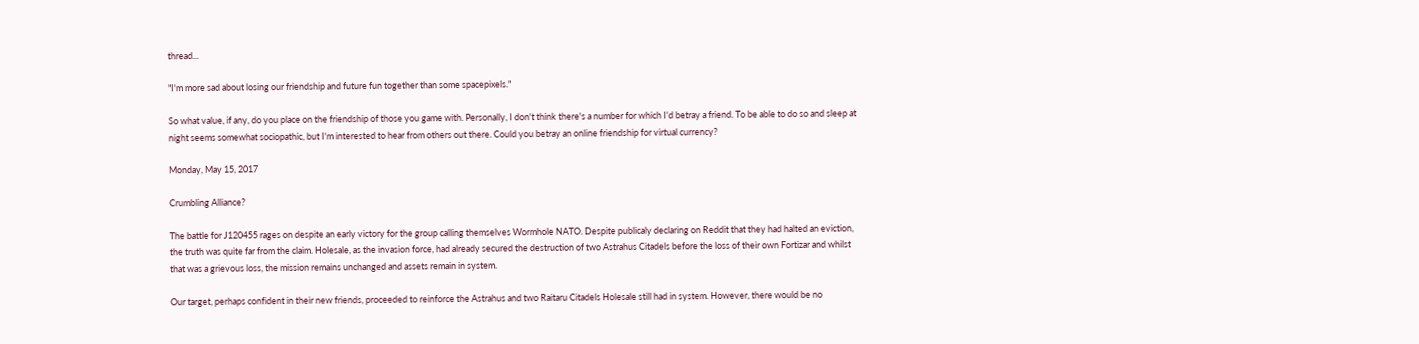thread...

"I'm more sad about losing our friendship and future fun together than some spacepixels."

So what value, if any, do you place on the friendship of those you game with. Personally, I don't think there's a number for which I'd betray a friend. To be able to do so and sleep at night seems somewhat sociopathic, but I'm interested to hear from others out there. Could you betray an online friendship for virtual currency?

Monday, May 15, 2017

Crumbling Alliance?

The battle for J120455 rages on despite an early victory for the group calling themselves Wormhole NATO. Despite publicaly declaring on Reddit that they had halted an eviction, the truth was quite far from the claim. Holesale, as the invasion force, had already secured the destruction of two Astrahus Citadels before the loss of their own Fortizar and whilst that was a grievous loss, the mission remains unchanged and assets remain in system.

Our target, perhaps confident in their new friends, proceeded to reinforce the Astrahus and two Raitaru Citadels Holesale still had in system. However, there would be no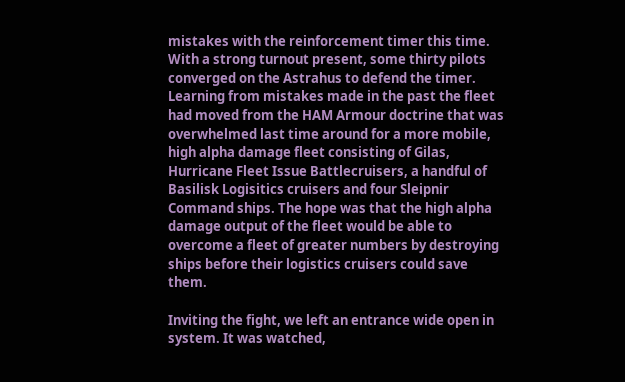mistakes with the reinforcement timer this time. With a strong turnout present, some thirty pilots converged on the Astrahus to defend the timer. Learning from mistakes made in the past the fleet had moved from the HAM Armour doctrine that was overwhelmed last time around for a more mobile, high alpha damage fleet consisting of Gilas, Hurricane Fleet Issue Battlecruisers, a handful of Basilisk Logisitics cruisers and four Sleipnir Command ships. The hope was that the high alpha damage output of the fleet would be able to overcome a fleet of greater numbers by destroying ships before their logistics cruisers could save them.

Inviting the fight, we left an entrance wide open in system. It was watched,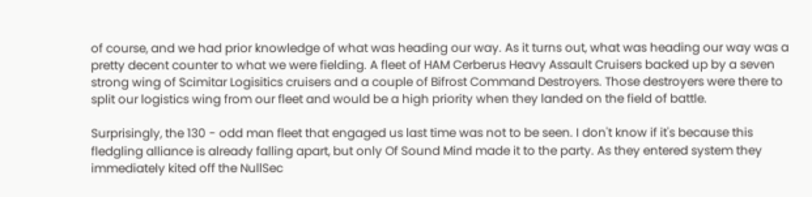of course, and we had prior knowledge of what was heading our way. As it turns out, what was heading our way was a pretty decent counter to what we were fielding. A fleet of HAM Cerberus Heavy Assault Cruisers backed up by a seven strong wing of Scimitar Logisitics cruisers and a couple of Bifrost Command Destroyers. Those destroyers were there to split our logistics wing from our fleet and would be a high priority when they landed on the field of battle.

Surprisingly, the 130 - odd man fleet that engaged us last time was not to be seen. I don't know if it's because this fledgling alliance is already falling apart, but only Of Sound Mind made it to the party. As they entered system they immediately kited off the NullSec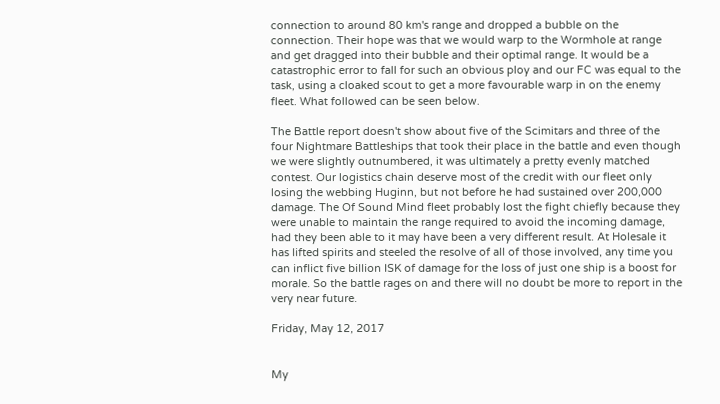connection to around 80 km's range and dropped a bubble on the connection. Their hope was that we would warp to the Wormhole at range and get dragged into their bubble and their optimal range. It would be a catastrophic error to fall for such an obvious ploy and our FC was equal to the task, using a cloaked scout to get a more favourable warp in on the enemy fleet. What followed can be seen below.

The Battle report doesn't show about five of the Scimitars and three of the four Nightmare Battleships that took their place in the battle and even though we were slightly outnumbered, it was ultimately a pretty evenly matched contest. Our logistics chain deserve most of the credit with our fleet only losing the webbing Huginn, but not before he had sustained over 200,000 damage. The Of Sound Mind fleet probably lost the fight chiefly because they were unable to maintain the range required to avoid the incoming damage, had they been able to it may have been a very different result. At Holesale it has lifted spirits and steeled the resolve of all of those involved, any time you can inflict five billion ISK of damage for the loss of just one ship is a boost for morale. So the battle rages on and there will no doubt be more to report in the very near future.

Friday, May 12, 2017


My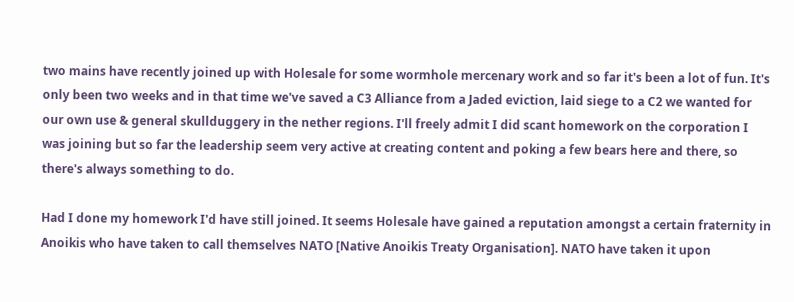two mains have recently joined up with Holesale for some wormhole mercenary work and so far it's been a lot of fun. It's only been two weeks and in that time we've saved a C3 Alliance from a Jaded eviction, laid siege to a C2 we wanted for our own use & general skullduggery in the nether regions. I'll freely admit I did scant homework on the corporation I was joining but so far the leadership seem very active at creating content and poking a few bears here and there, so there's always something to do.

Had I done my homework I'd have still joined. It seems Holesale have gained a reputation amongst a certain fraternity in Anoikis who have taken to call themselves NATO [Native Anoikis Treaty Organisation]. NATO have taken it upon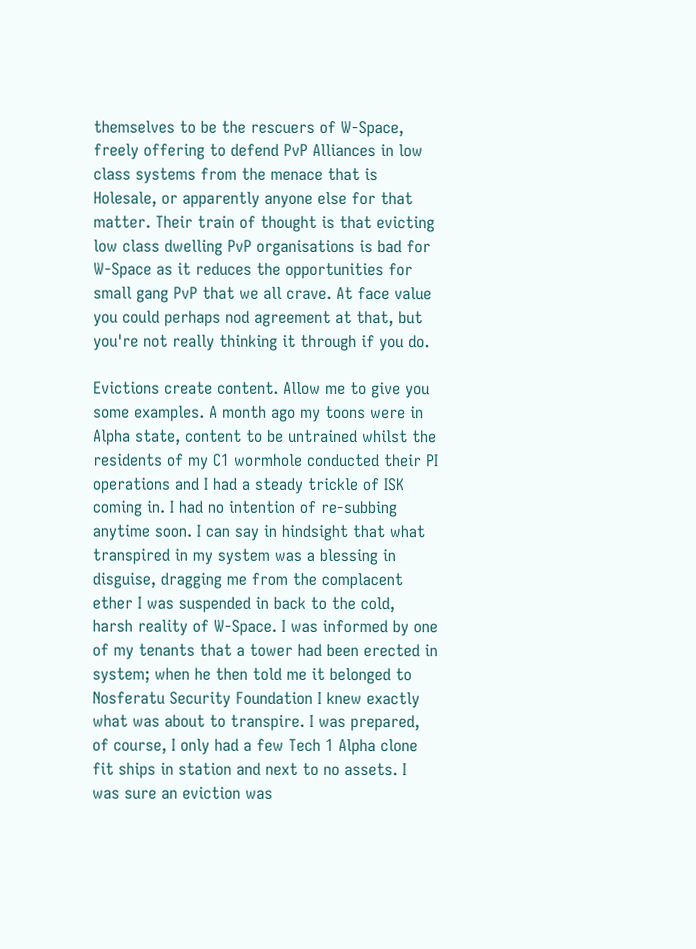themselves to be the rescuers of W-Space, freely offering to defend PvP Alliances in low class systems from the menace that is Holesale, or apparently anyone else for that matter. Their train of thought is that evicting low class dwelling PvP organisations is bad for W-Space as it reduces the opportunities for small gang PvP that we all crave. At face value you could perhaps nod agreement at that, but you're not really thinking it through if you do.

Evictions create content. Allow me to give you some examples. A month ago my toons were in Alpha state, content to be untrained whilst the residents of my C1 wormhole conducted their PI operations and I had a steady trickle of ISK coming in. I had no intention of re-subbing anytime soon. I can say in hindsight that what transpired in my system was a blessing in disguise, dragging me from the complacent ether I was suspended in back to the cold, harsh reality of W-Space. I was informed by one of my tenants that a tower had been erected in system; when he then told me it belonged to Nosferatu Security Foundation I knew exactly what was about to transpire. I was prepared, of course, I only had a few Tech 1 Alpha clone fit ships in station and next to no assets. I was sure an eviction was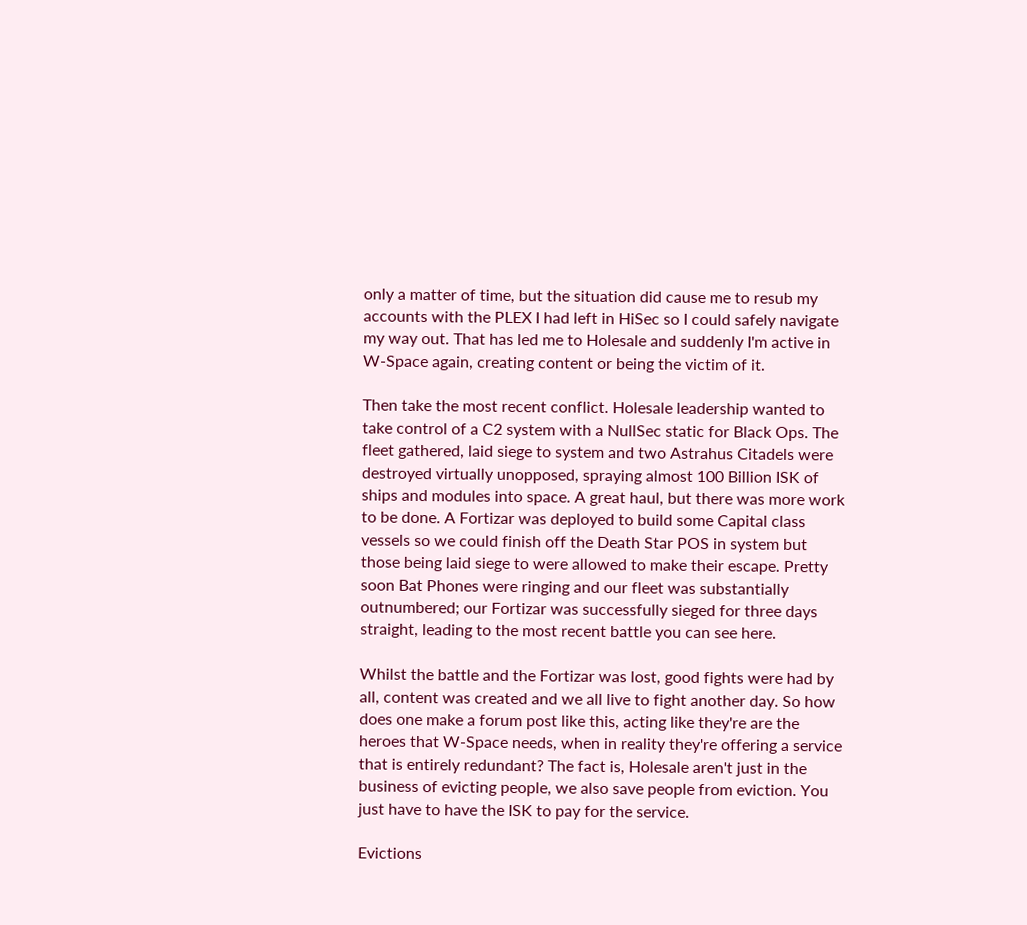only a matter of time, but the situation did cause me to resub my accounts with the PLEX I had left in HiSec so I could safely navigate my way out. That has led me to Holesale and suddenly I'm active in W-Space again, creating content or being the victim of it.

Then take the most recent conflict. Holesale leadership wanted to take control of a C2 system with a NullSec static for Black Ops. The fleet gathered, laid siege to system and two Astrahus Citadels were destroyed virtually unopposed, spraying almost 100 Billion ISK of ships and modules into space. A great haul, but there was more work to be done. A Fortizar was deployed to build some Capital class vessels so we could finish off the Death Star POS in system but those being laid siege to were allowed to make their escape. Pretty soon Bat Phones were ringing and our fleet was substantially outnumbered; our Fortizar was successfully sieged for three days straight, leading to the most recent battle you can see here.

Whilst the battle and the Fortizar was lost, good fights were had by all, content was created and we all live to fight another day. So how does one make a forum post like this, acting like they're are the heroes that W-Space needs, when in reality they're offering a service that is entirely redundant? The fact is, Holesale aren't just in the business of evicting people, we also save people from eviction. You just have to have the ISK to pay for the service.

Evictions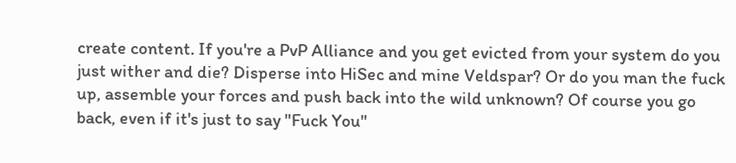create content. If you're a PvP Alliance and you get evicted from your system do you just wither and die? Disperse into HiSec and mine Veldspar? Or do you man the fuck up, assemble your forces and push back into the wild unknown? Of course you go back, even if it's just to say "Fuck You"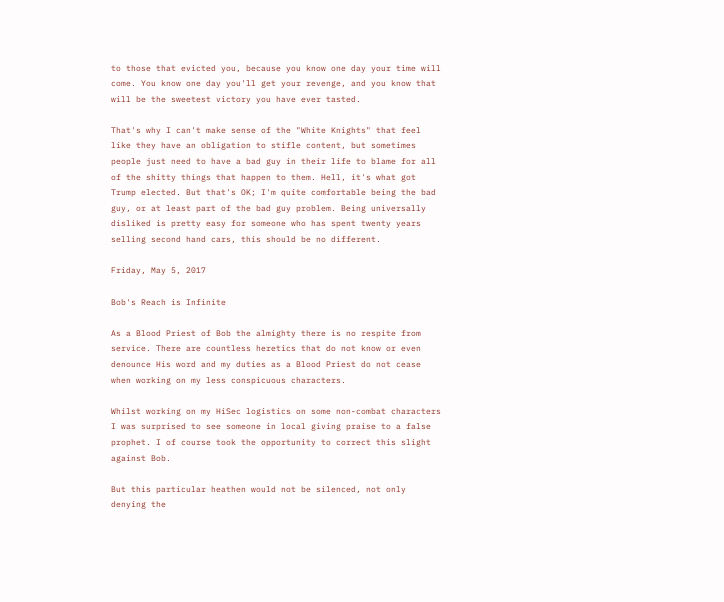to those that evicted you, because you know one day your time will come. You know one day you'll get your revenge, and you know that will be the sweetest victory you have ever tasted.

That's why I can't make sense of the "White Knights" that feel like they have an obligation to stifle content, but sometimes people just need to have a bad guy in their life to blame for all of the shitty things that happen to them. Hell, it's what got Trump elected. But that's OK; I'm quite comfortable being the bad guy, or at least part of the bad guy problem. Being universally disliked is pretty easy for someone who has spent twenty years selling second hand cars, this should be no different.

Friday, May 5, 2017

Bob's Reach is Infinite

As a Blood Priest of Bob the almighty there is no respite from service. There are countless heretics that do not know or even denounce His word and my duties as a Blood Priest do not cease when working on my less conspicuous characters.

Whilst working on my HiSec logistics on some non-combat characters I was surprised to see someone in local giving praise to a false prophet. I of course took the opportunity to correct this slight against Bob.

But this particular heathen would not be silenced, not only denying the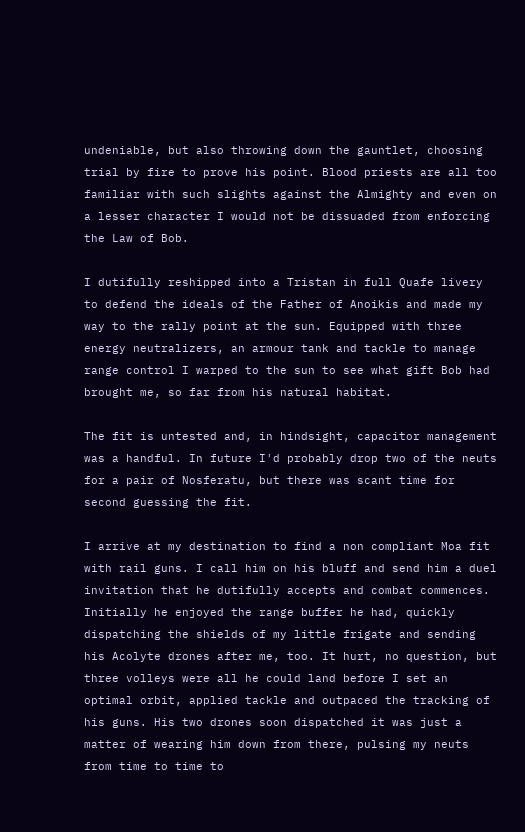undeniable, but also throwing down the gauntlet, choosing trial by fire to prove his point. Blood priests are all too familiar with such slights against the Almighty and even on a lesser character I would not be dissuaded from enforcing the Law of Bob.

I dutifully reshipped into a Tristan in full Quafe livery to defend the ideals of the Father of Anoikis and made my way to the rally point at the sun. Equipped with three energy neutralizers, an armour tank and tackle to manage range control I warped to the sun to see what gift Bob had brought me, so far from his natural habitat.

The fit is untested and, in hindsight, capacitor management was a handful. In future I'd probably drop two of the neuts for a pair of Nosferatu, but there was scant time for second guessing the fit.

I arrive at my destination to find a non compliant Moa fit with rail guns. I call him on his bluff and send him a duel invitation that he dutifully accepts and combat commences. Initially he enjoyed the range buffer he had, quickly dispatching the shields of my little frigate and sending his Acolyte drones after me, too. It hurt, no question, but three volleys were all he could land before I set an optimal orbit, applied tackle and outpaced the tracking of his guns. His two drones soon dispatched it was just a matter of wearing him down from there, pulsing my neuts from time to time to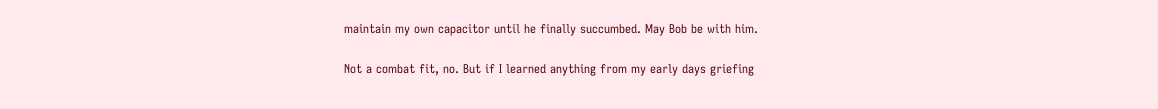maintain my own capacitor until he finally succumbed. May Bob be with him.

Not a combat fit, no. But if I learned anything from my early days griefing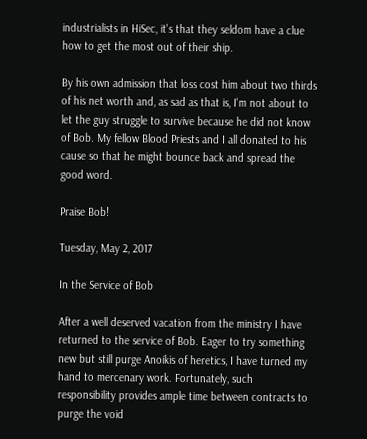industrialists in HiSec, it's that they seldom have a clue how to get the most out of their ship.

By his own admission that loss cost him about two thirds of his net worth and, as sad as that is, I'm not about to let the guy struggle to survive because he did not know of Bob. My fellow Blood Priests and I all donated to his cause so that he might bounce back and spread the good word.

Praise Bob!

Tuesday, May 2, 2017

In the Service of Bob

After a well deserved vacation from the ministry I have returned to the service of Bob. Eager to try something new but still purge Anoikis of heretics, I have turned my hand to mercenary work. Fortunately, such responsibility provides ample time between contracts to purge the void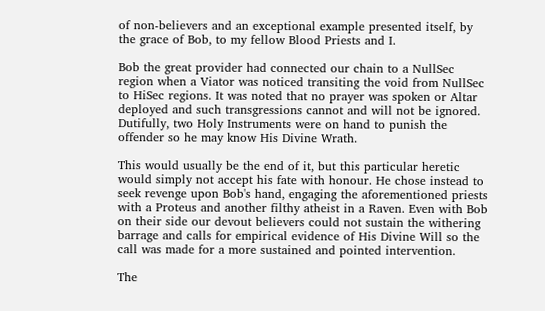of non-believers and an exceptional example presented itself, by the grace of Bob, to my fellow Blood Priests and I.

Bob the great provider had connected our chain to a NullSec region when a Viator was noticed transiting the void from NullSec to HiSec regions. It was noted that no prayer was spoken or Altar deployed and such transgressions cannot and will not be ignored. Dutifully, two Holy Instruments were on hand to punish the offender so he may know His Divine Wrath.

This would usually be the end of it, but this particular heretic would simply not accept his fate with honour. He chose instead to seek revenge upon Bob's hand, engaging the aforementioned priests with a Proteus and another filthy atheist in a Raven. Even with Bob on their side our devout believers could not sustain the withering barrage and calls for empirical evidence of His Divine Will so the call was made for a more sustained and pointed intervention.

The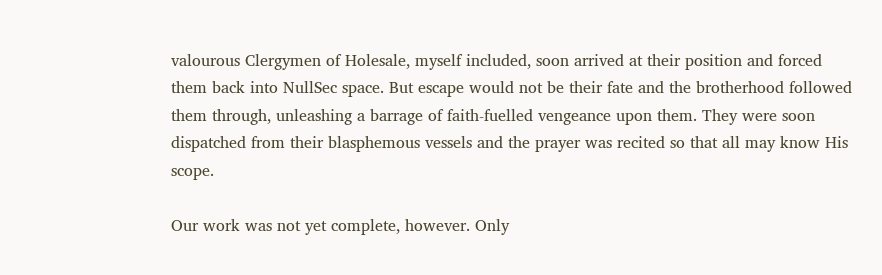valourous Clergymen of Holesale, myself included, soon arrived at their position and forced them back into NullSec space. But escape would not be their fate and the brotherhood followed them through, unleashing a barrage of faith-fuelled vengeance upon them. They were soon dispatched from their blasphemous vessels and the prayer was recited so that all may know His scope.

Our work was not yet complete, however. Only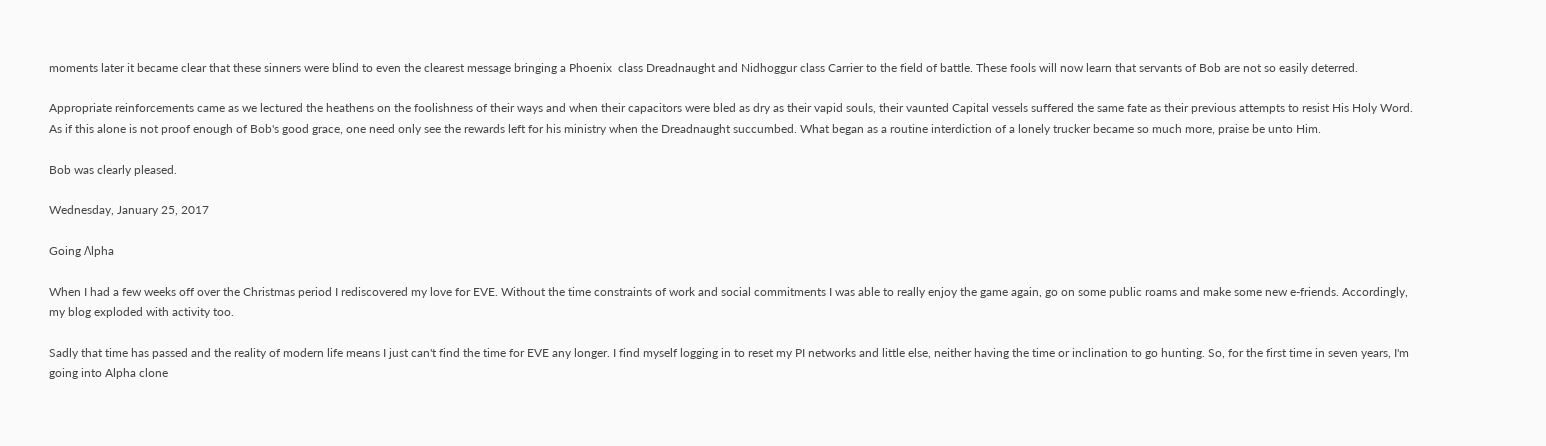moments later it became clear that these sinners were blind to even the clearest message bringing a Phoenix  class Dreadnaught and Nidhoggur class Carrier to the field of battle. These fools will now learn that servants of Bob are not so easily deterred.

Appropriate reinforcements came as we lectured the heathens on the foolishness of their ways and when their capacitors were bled as dry as their vapid souls, their vaunted Capital vessels suffered the same fate as their previous attempts to resist His Holy Word. As if this alone is not proof enough of Bob's good grace, one need only see the rewards left for his ministry when the Dreadnaught succumbed. What began as a routine interdiction of a lonely trucker became so much more, praise be unto Him.

Bob was clearly pleased.

Wednesday, January 25, 2017

Going Λlpha

When I had a few weeks off over the Christmas period I rediscovered my love for EVE. Without the time constraints of work and social commitments I was able to really enjoy the game again, go on some public roams and make some new e-friends. Accordingly, my blog exploded with activity too.

Sadly that time has passed and the reality of modern life means I just can't find the time for EVE any longer. I find myself logging in to reset my PI networks and little else, neither having the time or inclination to go hunting. So, for the first time in seven years, I'm going into Alpha clone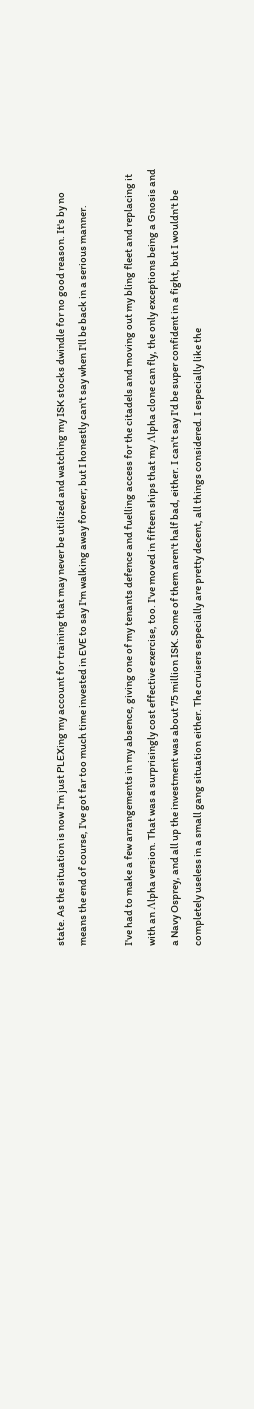state. As the situation is now I'm just PLEXing my account for training that may never be utilized and watching my ISK stocks dwindle for no good reason. It's by no means the end of course, I've got far too much time invested in EVE to say I'm walking away forever; but I honestly can't say when I'll be back in a serious manner.

I've had to make a few arrangements in my absence, giving one of my tenants defence and fuelling access for the citadels and moving out my bling fleet and replacing it with an Λlpha version. That was a surprisingly cost effective exercise, too. I've moved in fifteen ships that my Λlpha clone can fly, the only exceptions being a Gnosis and a Navy Osprey, and all up the investment was about 75 million ISK. Some of them aren't half bad, either. I can't say I'd be super confident in a fight, but I wouldn't be completely useless in a small gang situation either. The cruisers especially are pretty decent, all things considered. I especially like the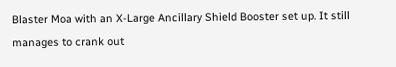Blaster Moa with an X-Large Ancillary Shield Booster set up. It still manages to crank out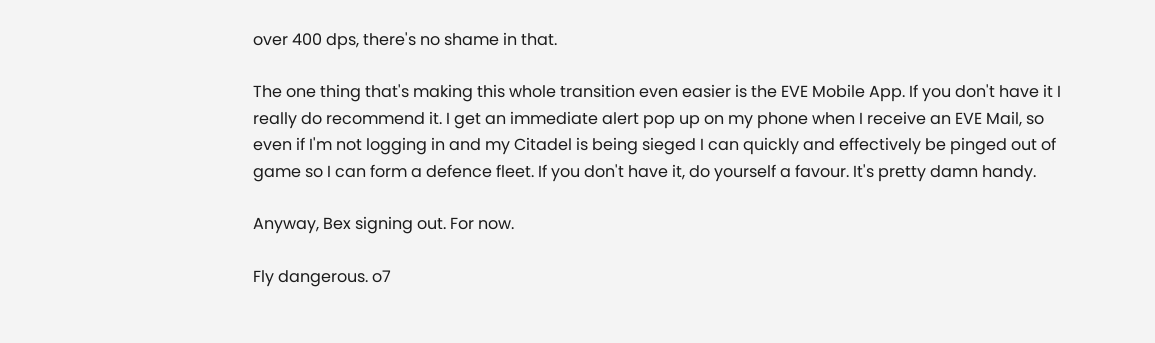over 400 dps, there's no shame in that.

The one thing that's making this whole transition even easier is the EVE Mobile App. If you don't have it I really do recommend it. I get an immediate alert pop up on my phone when I receive an EVE Mail, so even if I'm not logging in and my Citadel is being sieged I can quickly and effectively be pinged out of game so I can form a defence fleet. If you don't have it, do yourself a favour. It's pretty damn handy.

Anyway, Bex signing out. For now.

Fly dangerous. o7